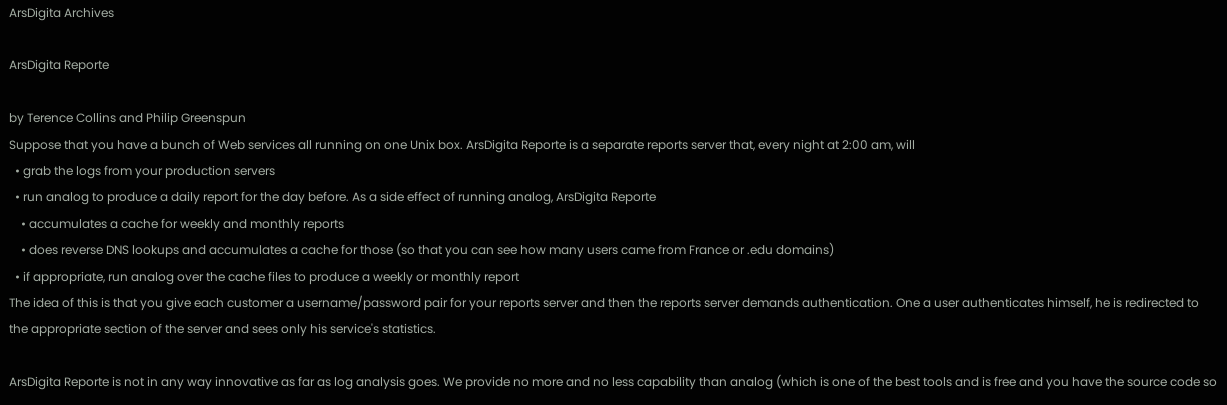ArsDigita Archives

ArsDigita Reporte

by Terence Collins and Philip Greenspun
Suppose that you have a bunch of Web services all running on one Unix box. ArsDigita Reporte is a separate reports server that, every night at 2:00 am, will
  • grab the logs from your production servers
  • run analog to produce a daily report for the day before. As a side effect of running analog, ArsDigita Reporte
    • accumulates a cache for weekly and monthly reports
    • does reverse DNS lookups and accumulates a cache for those (so that you can see how many users came from France or .edu domains)
  • if appropriate, run analog over the cache files to produce a weekly or monthly report
The idea of this is that you give each customer a username/password pair for your reports server and then the reports server demands authentication. One a user authenticates himself, he is redirected to the appropriate section of the server and sees only his service's statistics.

ArsDigita Reporte is not in any way innovative as far as log analysis goes. We provide no more and no less capability than analog (which is one of the best tools and is free and you have the source code so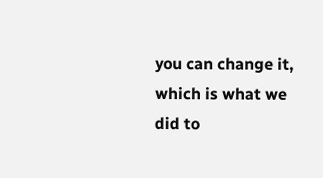you can change it, which is what we did to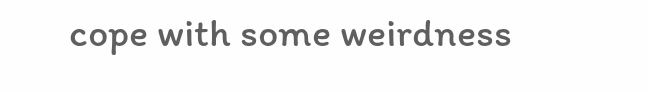cope with some weirdness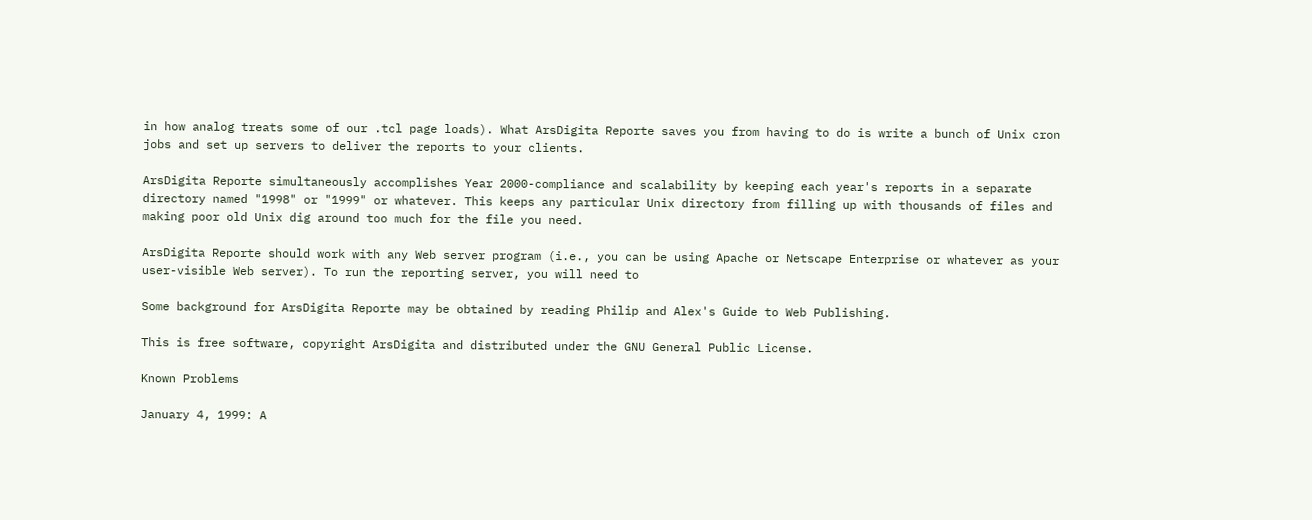in how analog treats some of our .tcl page loads). What ArsDigita Reporte saves you from having to do is write a bunch of Unix cron jobs and set up servers to deliver the reports to your clients.

ArsDigita Reporte simultaneously accomplishes Year 2000-compliance and scalability by keeping each year's reports in a separate directory named "1998" or "1999" or whatever. This keeps any particular Unix directory from filling up with thousands of files and making poor old Unix dig around too much for the file you need.

ArsDigita Reporte should work with any Web server program (i.e., you can be using Apache or Netscape Enterprise or whatever as your user-visible Web server). To run the reporting server, you will need to

Some background for ArsDigita Reporte may be obtained by reading Philip and Alex's Guide to Web Publishing.

This is free software, copyright ArsDigita and distributed under the GNU General Public License.

Known Problems

January 4, 1999: A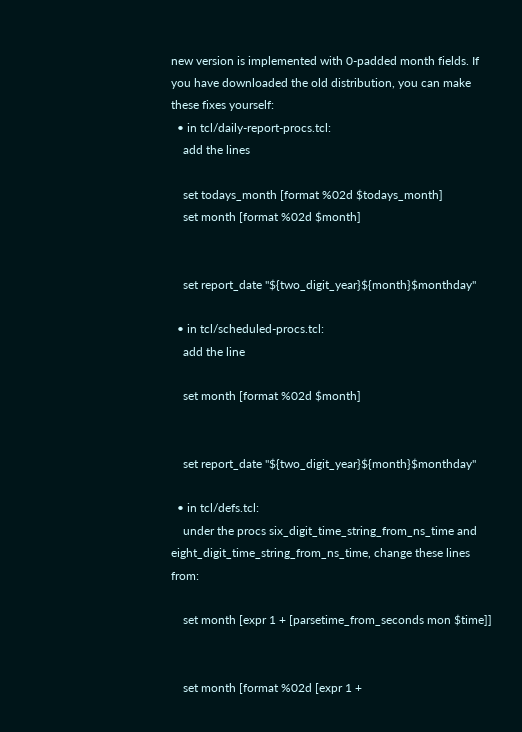new version is implemented with 0-padded month fields. If you have downloaded the old distribution, you can make these fixes yourself:
  • in tcl/daily-report-procs.tcl:
    add the lines

    set todays_month [format %02d $todays_month]
    set month [format %02d $month]


    set report_date "${two_digit_year}${month}$monthday"

  • in tcl/scheduled-procs.tcl:
    add the line

    set month [format %02d $month]


    set report_date "${two_digit_year}${month}$monthday"

  • in tcl/defs.tcl:
    under the procs six_digit_time_string_from_ns_time and eight_digit_time_string_from_ns_time, change these lines from:

    set month [expr 1 + [parsetime_from_seconds mon $time]]


    set month [format %02d [expr 1 +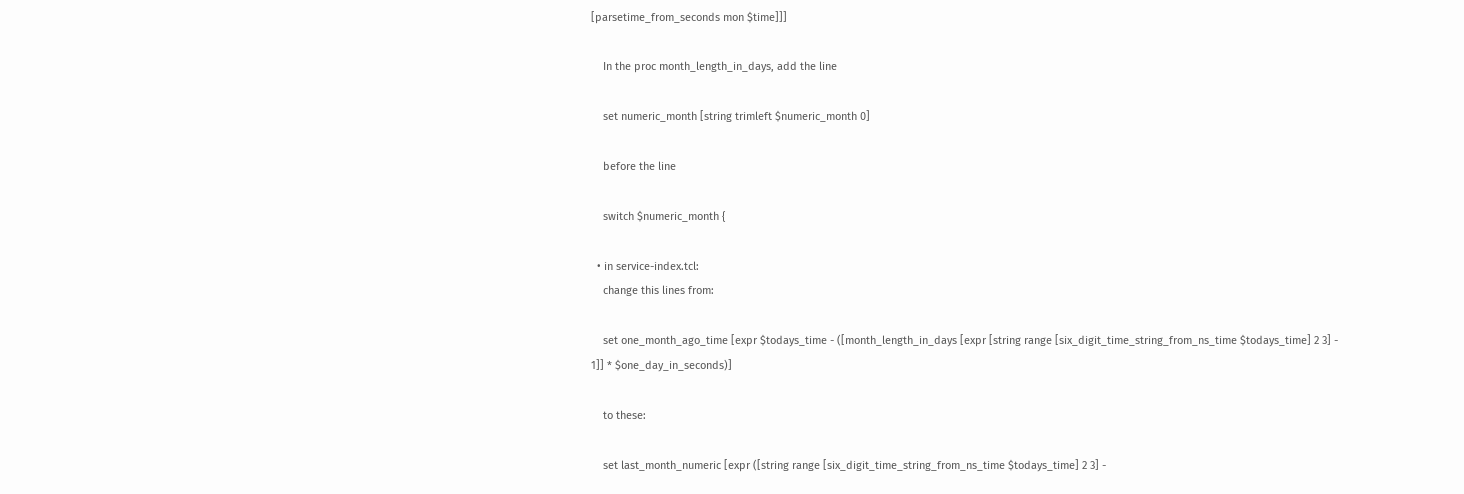[parsetime_from_seconds mon $time]]]

    In the proc month_length_in_days, add the line

    set numeric_month [string trimleft $numeric_month 0]

    before the line

    switch $numeric_month {

  • in service-index.tcl:
    change this lines from:

    set one_month_ago_time [expr $todays_time - ([month_length_in_days [expr [string range [six_digit_time_string_from_ns_time $todays_time] 2 3] - 1]] * $one_day_in_seconds)]

    to these:

    set last_month_numeric [expr ([string range [six_digit_time_string_from_ns_time $todays_time] 2 3] -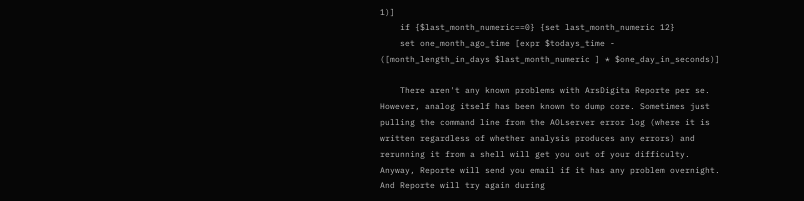1)]
    if {$last_month_numeric==0} {set last_month_numeric 12}
    set one_month_ago_time [expr $todays_time - ([month_length_in_days $last_month_numeric ] * $one_day_in_seconds)]

    There aren't any known problems with ArsDigita Reporte per se. However, analog itself has been known to dump core. Sometimes just pulling the command line from the AOLserver error log (where it is written regardless of whether analysis produces any errors) and rerunning it from a shell will get you out of your difficulty. Anyway, Reporte will send you email if it has any problem overnight. And Reporte will try again during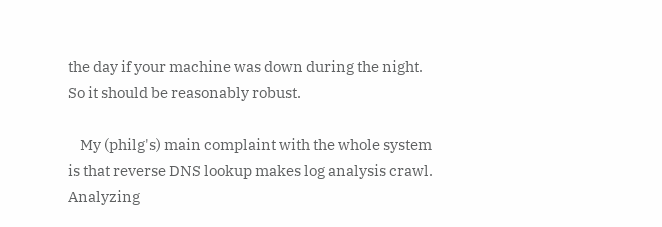the day if your machine was down during the night. So it should be reasonably robust.

    My (philg's) main complaint with the whole system is that reverse DNS lookup makes log analysis crawl. Analyzing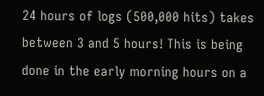24 hours of logs (500,000 hits) takes between 3 and 5 hours! This is being done in the early morning hours on a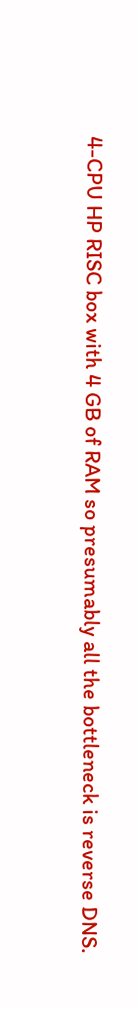4-CPU HP RISC box with 4 GB of RAM so presumably all the bottleneck is reverse DNS.